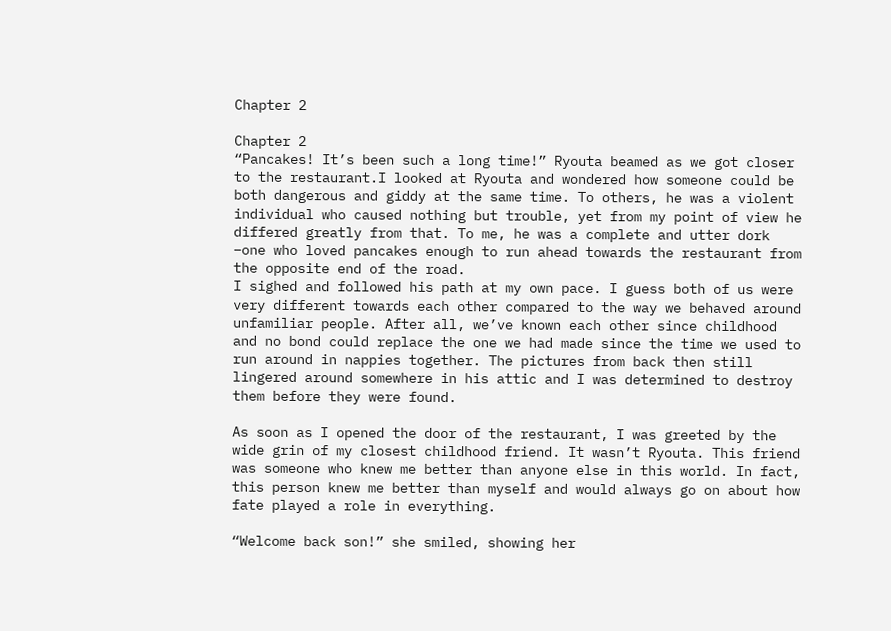Chapter 2

Chapter 2
“Pancakes! It’s been such a long time!” Ryouta beamed as we got closer to the restaurant.I looked at Ryouta and wondered how someone could be both dangerous and giddy at the same time. To others, he was a violent individual who caused nothing but trouble, yet from my point of view he differed greatly from that. To me, he was a complete and utter dork –one who loved pancakes enough to run ahead towards the restaurant from the opposite end of the road.
I sighed and followed his path at my own pace. I guess both of us were very different towards each other compared to the way we behaved around unfamiliar people. After all, we’ve known each other since childhood and no bond could replace the one we had made since the time we used to run around in nappies together. The pictures from back then still lingered around somewhere in his attic and I was determined to destroy them before they were found.

As soon as I opened the door of the restaurant, I was greeted by the wide grin of my closest childhood friend. It wasn’t Ryouta. This friend was someone who knew me better than anyone else in this world. In fact, this person knew me better than myself and would always go on about how fate played a role in everything.

“Welcome back son!” she smiled, showing her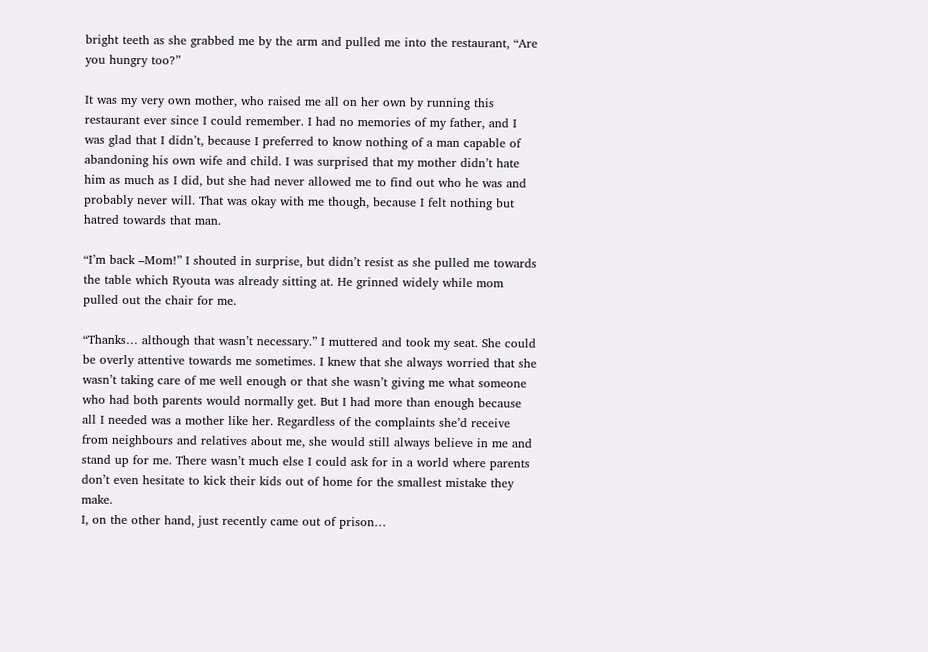bright teeth as she grabbed me by the arm and pulled me into the restaurant, “Are you hungry too?”

It was my very own mother, who raised me all on her own by running this restaurant ever since I could remember. I had no memories of my father, and I was glad that I didn’t, because I preferred to know nothing of a man capable of abandoning his own wife and child. I was surprised that my mother didn’t hate him as much as I did, but she had never allowed me to find out who he was and probably never will. That was okay with me though, because I felt nothing but hatred towards that man.

“I’m back –Mom!” I shouted in surprise, but didn’t resist as she pulled me towards the table which Ryouta was already sitting at. He grinned widely while mom pulled out the chair for me.

“Thanks… although that wasn’t necessary.” I muttered and took my seat. She could be overly attentive towards me sometimes. I knew that she always worried that she wasn’t taking care of me well enough or that she wasn’t giving me what someone who had both parents would normally get. But I had more than enough because all I needed was a mother like her. Regardless of the complaints she’d receive from neighbours and relatives about me, she would still always believe in me and stand up for me. There wasn’t much else I could ask for in a world where parents don’t even hesitate to kick their kids out of home for the smallest mistake they make.
I, on the other hand, just recently came out of prison…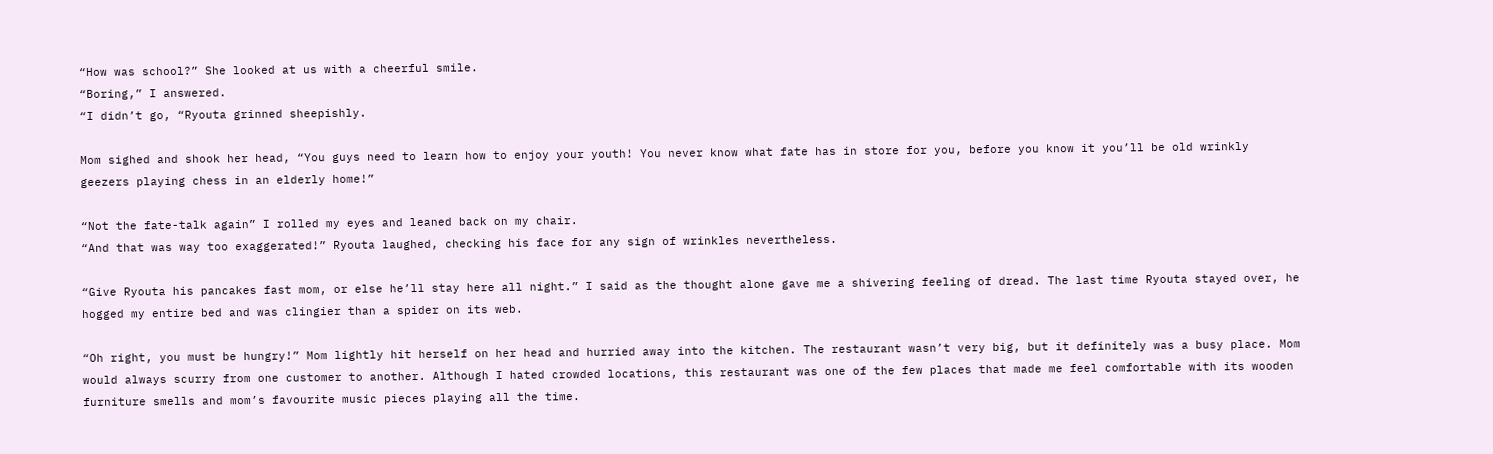“How was school?” She looked at us with a cheerful smile.
“Boring,” I answered.
“I didn’t go, “Ryouta grinned sheepishly.

Mom sighed and shook her head, “You guys need to learn how to enjoy your youth! You never know what fate has in store for you, before you know it you’ll be old wrinkly geezers playing chess in an elderly home!”

“Not the fate-talk again” I rolled my eyes and leaned back on my chair.
“And that was way too exaggerated!” Ryouta laughed, checking his face for any sign of wrinkles nevertheless.

“Give Ryouta his pancakes fast mom, or else he’ll stay here all night.” I said as the thought alone gave me a shivering feeling of dread. The last time Ryouta stayed over, he hogged my entire bed and was clingier than a spider on its web.

“Oh right, you must be hungry!” Mom lightly hit herself on her head and hurried away into the kitchen. The restaurant wasn’t very big, but it definitely was a busy place. Mom would always scurry from one customer to another. Although I hated crowded locations, this restaurant was one of the few places that made me feel comfortable with its wooden furniture smells and mom’s favourite music pieces playing all the time.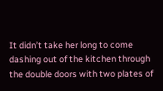It didn’t take her long to come dashing out of the kitchen through the double doors with two plates of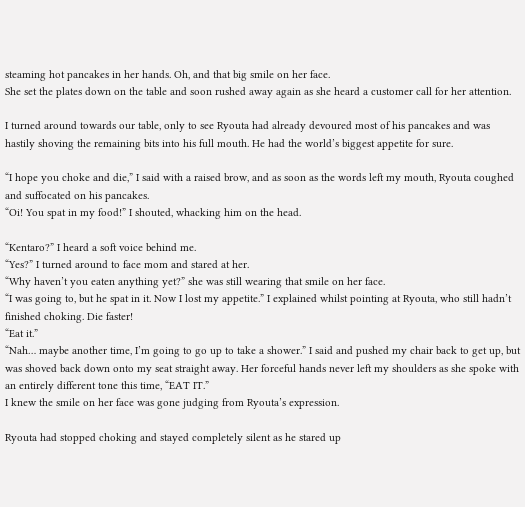steaming hot pancakes in her hands. Oh, and that big smile on her face.
She set the plates down on the table and soon rushed away again as she heard a customer call for her attention.

I turned around towards our table, only to see Ryouta had already devoured most of his pancakes and was hastily shoving the remaining bits into his full mouth. He had the world’s biggest appetite for sure.

“I hope you choke and die,” I said with a raised brow, and as soon as the words left my mouth, Ryouta coughed and suffocated on his pancakes.
“Oi! You spat in my food!” I shouted, whacking him on the head.

“Kentaro?” I heard a soft voice behind me.
“Yes?” I turned around to face mom and stared at her.
“Why haven’t you eaten anything yet?” she was still wearing that smile on her face.
“I was going to, but he spat in it. Now I lost my appetite.” I explained whilst pointing at Ryouta, who still hadn’t finished choking. Die faster!
“Eat it.”
“Nah… maybe another time, I’m going to go up to take a shower.” I said and pushed my chair back to get up, but was shoved back down onto my seat straight away. Her forceful hands never left my shoulders as she spoke with an entirely different tone this time, “EAT IT.”
I knew the smile on her face was gone judging from Ryouta’s expression.

Ryouta had stopped choking and stayed completely silent as he stared up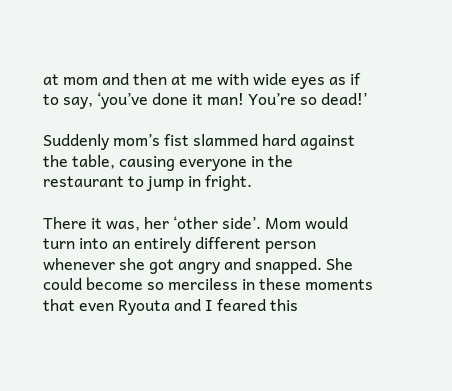at mom and then at me with wide eyes as if to say, ‘you’ve done it man! You’re so dead!’

Suddenly mom’s fist slammed hard against the table, causing everyone in the restaurant to jump in fright.

There it was, her ‘other side’. Mom would turn into an entirely different person whenever she got angry and snapped. She could become so merciless in these moments that even Ryouta and I feared this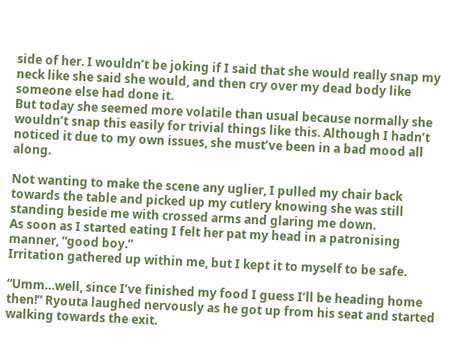side of her. I wouldn’t be joking if I said that she would really snap my neck like she said she would, and then cry over my dead body like someone else had done it.
But today she seemed more volatile than usual because normally she wouldn’t snap this easily for trivial things like this. Although I hadn’t noticed it due to my own issues, she must’ve been in a bad mood all along.

Not wanting to make the scene any uglier, I pulled my chair back towards the table and picked up my cutlery knowing she was still standing beside me with crossed arms and glaring me down.
As soon as I started eating I felt her pat my head in a patronising manner, “good boy.”
Irritation gathered up within me, but I kept it to myself to be safe.

“Umm…well, since I’ve finished my food I guess I’ll be heading home then!” Ryouta laughed nervously as he got up from his seat and started walking towards the exit.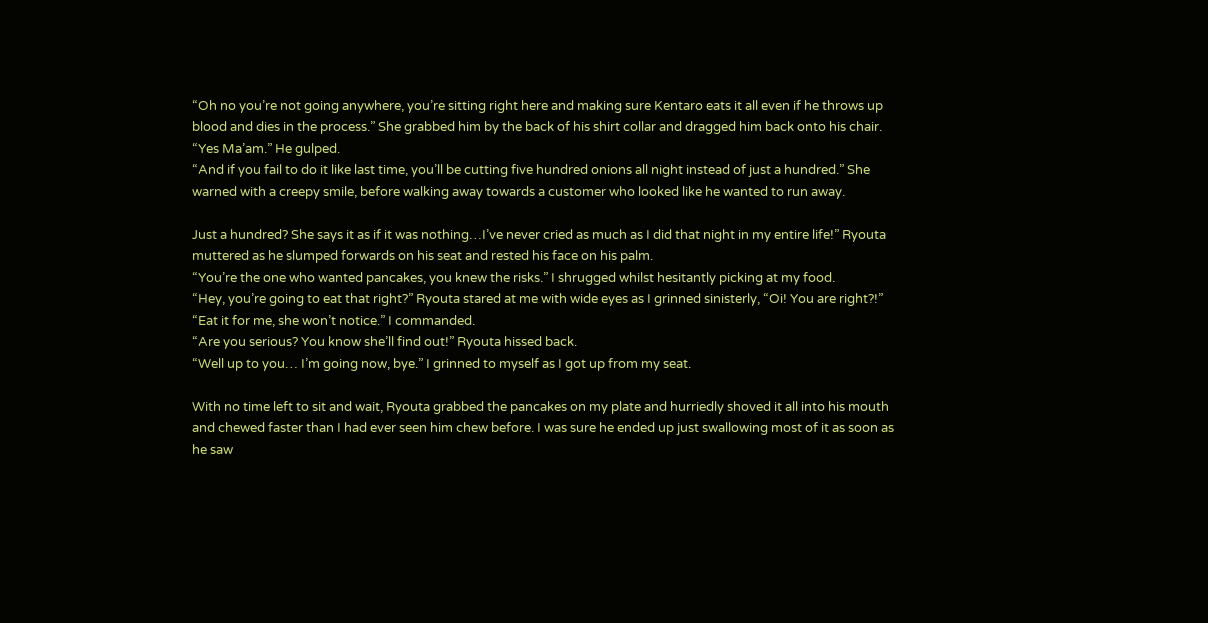“Oh no you’re not going anywhere, you’re sitting right here and making sure Kentaro eats it all even if he throws up blood and dies in the process.” She grabbed him by the back of his shirt collar and dragged him back onto his chair.
“Yes Ma’am.” He gulped.
“And if you fail to do it like last time, you’ll be cutting five hundred onions all night instead of just a hundred.” She warned with a creepy smile, before walking away towards a customer who looked like he wanted to run away.

Just a hundred? She says it as if it was nothing…I’ve never cried as much as I did that night in my entire life!” Ryouta muttered as he slumped forwards on his seat and rested his face on his palm.
“You’re the one who wanted pancakes, you knew the risks.” I shrugged whilst hesitantly picking at my food.
“Hey, you’re going to eat that right?” Ryouta stared at me with wide eyes as I grinned sinisterly, “Oi! You are right?!”
“Eat it for me, she won’t notice.” I commanded.
“Are you serious? You know she’ll find out!” Ryouta hissed back.
“Well up to you… I’m going now, bye.” I grinned to myself as I got up from my seat.

With no time left to sit and wait, Ryouta grabbed the pancakes on my plate and hurriedly shoved it all into his mouth and chewed faster than I had ever seen him chew before. I was sure he ended up just swallowing most of it as soon as he saw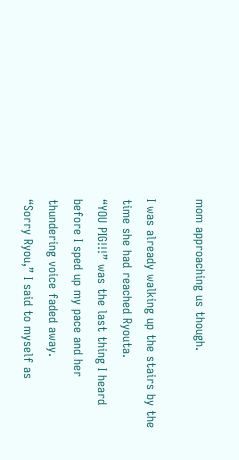mom approaching us though.

I was already walking up the stairs by the time she had reached Ryouta.
“YOU PIG!!!” was the last thing I heard before I sped up my pace and her thundering voice faded away.
“Sorry Ryou,” I said to myself as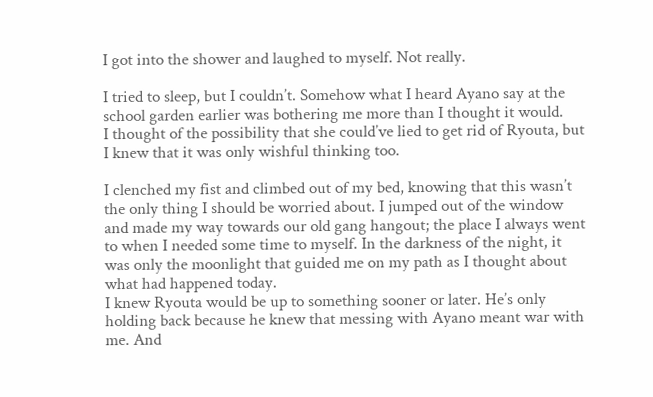I got into the shower and laughed to myself. Not really.

I tried to sleep, but I couldn’t. Somehow what I heard Ayano say at the school garden earlier was bothering me more than I thought it would.
I thought of the possibility that she could’ve lied to get rid of Ryouta, but I knew that it was only wishful thinking too.

I clenched my fist and climbed out of my bed, knowing that this wasn’t the only thing I should be worried about. I jumped out of the window and made my way towards our old gang hangout; the place I always went to when I needed some time to myself. In the darkness of the night, it was only the moonlight that guided me on my path as I thought about what had happened today.
I knew Ryouta would be up to something sooner or later. He’s only holding back because he knew that messing with Ayano meant war with me. And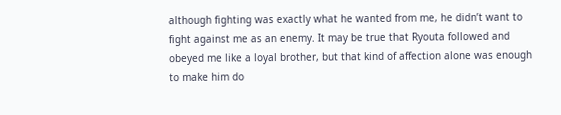although fighting was exactly what he wanted from me, he didn’t want to fight against me as an enemy. It may be true that Ryouta followed and obeyed me like a loyal brother, but that kind of affection alone was enough to make him do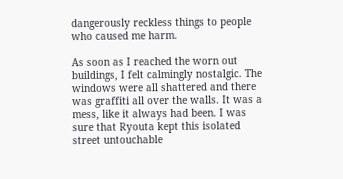dangerously reckless things to people who caused me harm.

As soon as I reached the worn out buildings, I felt calmingly nostalgic. The windows were all shattered and there was graffiti all over the walls. It was a mess, like it always had been. I was sure that Ryouta kept this isolated street untouchable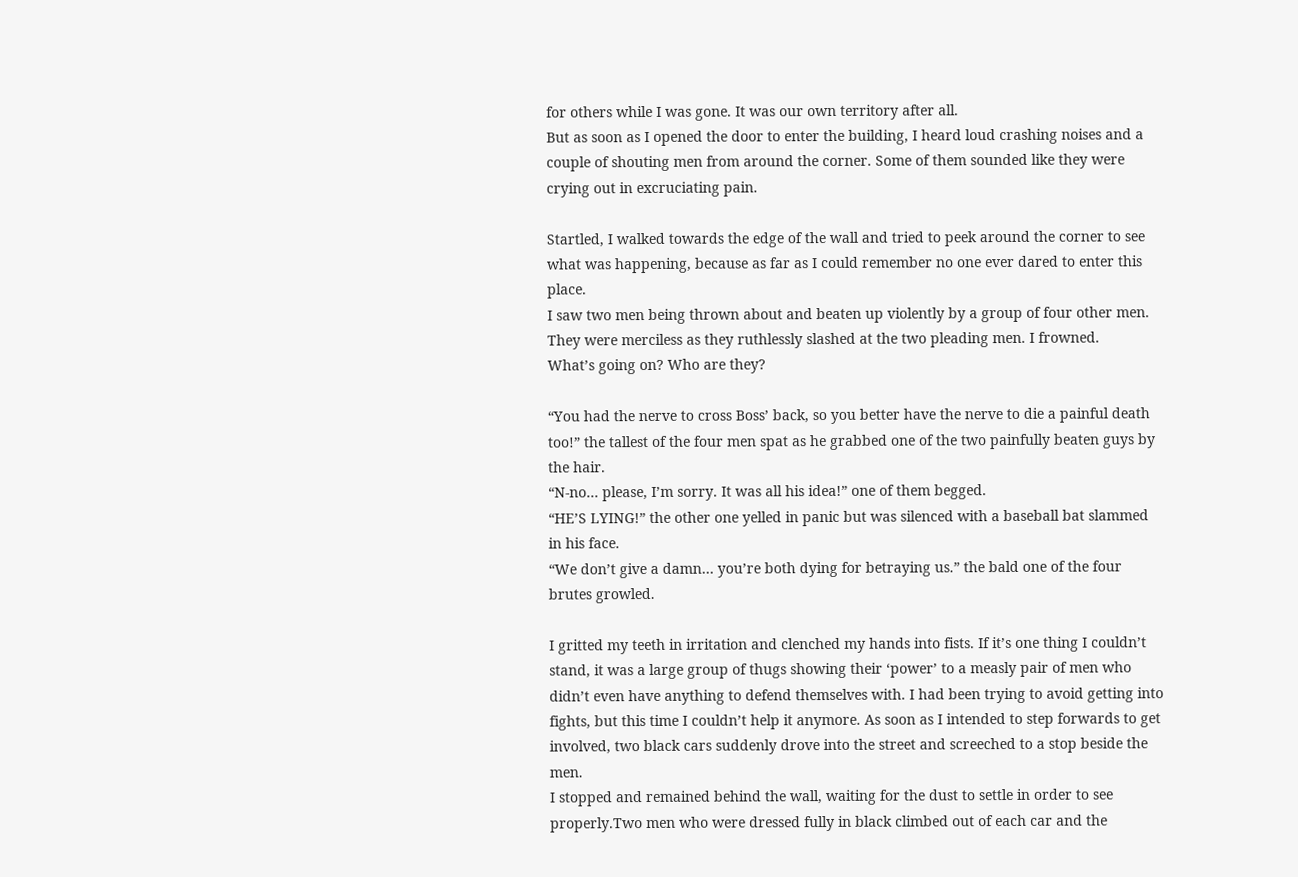for others while I was gone. It was our own territory after all.
But as soon as I opened the door to enter the building, I heard loud crashing noises and a couple of shouting men from around the corner. Some of them sounded like they were crying out in excruciating pain.

Startled, I walked towards the edge of the wall and tried to peek around the corner to see what was happening, because as far as I could remember no one ever dared to enter this place.
I saw two men being thrown about and beaten up violently by a group of four other men. They were merciless as they ruthlessly slashed at the two pleading men. I frowned.
What’s going on? Who are they?

“You had the nerve to cross Boss’ back, so you better have the nerve to die a painful death too!” the tallest of the four men spat as he grabbed one of the two painfully beaten guys by the hair.
“N-no… please, I’m sorry. It was all his idea!” one of them begged.
“HE’S LYING!” the other one yelled in panic but was silenced with a baseball bat slammed in his face.
“We don’t give a damn… you’re both dying for betraying us.” the bald one of the four brutes growled.

I gritted my teeth in irritation and clenched my hands into fists. If it’s one thing I couldn’t stand, it was a large group of thugs showing their ‘power’ to a measly pair of men who didn’t even have anything to defend themselves with. I had been trying to avoid getting into fights, but this time I couldn’t help it anymore. As soon as I intended to step forwards to get involved, two black cars suddenly drove into the street and screeched to a stop beside the men.
I stopped and remained behind the wall, waiting for the dust to settle in order to see properly.Two men who were dressed fully in black climbed out of each car and the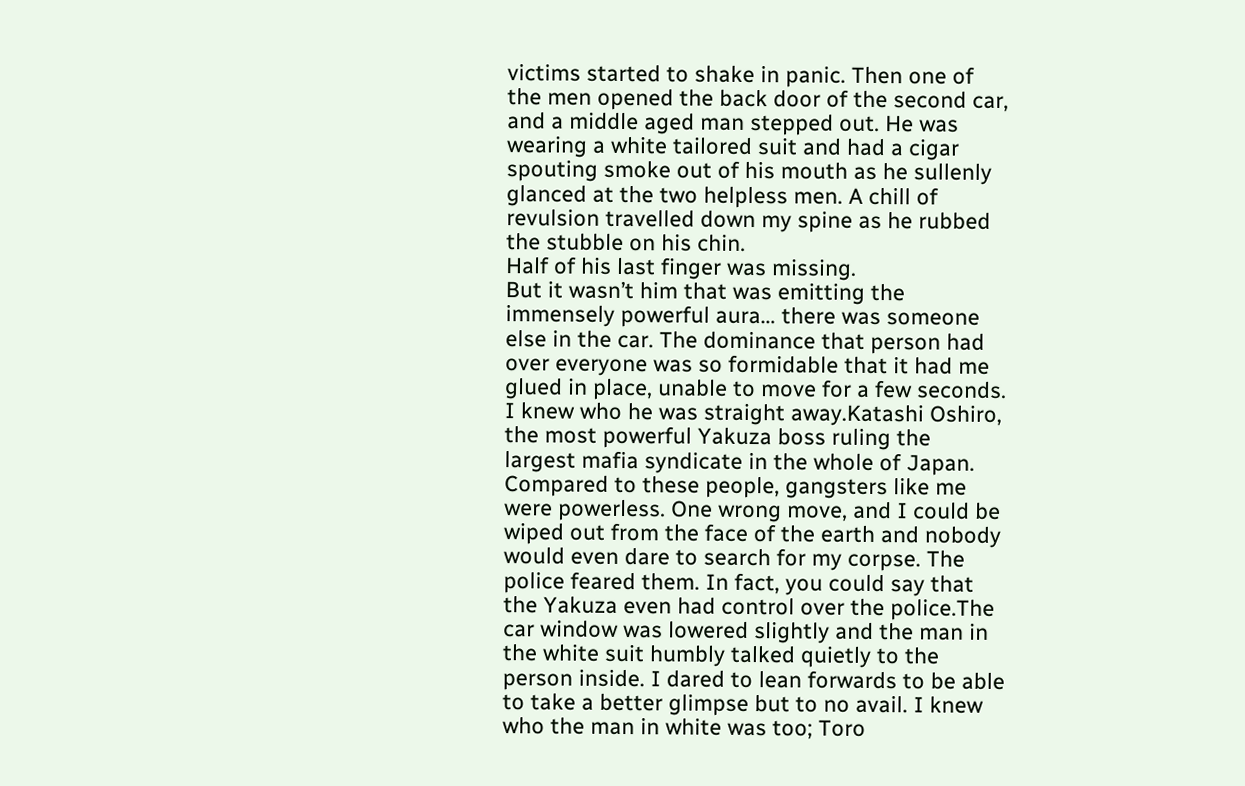victims started to shake in panic. Then one of the men opened the back door of the second car, and a middle aged man stepped out. He was wearing a white tailored suit and had a cigar spouting smoke out of his mouth as he sullenly glanced at the two helpless men. A chill of revulsion travelled down my spine as he rubbed the stubble on his chin.
Half of his last finger was missing.
But it wasn’t him that was emitting the immensely powerful aura… there was someone else in the car. The dominance that person had over everyone was so formidable that it had me glued in place, unable to move for a few seconds.
I knew who he was straight away.Katashi Oshiro, the most powerful Yakuza boss ruling the largest mafia syndicate in the whole of Japan.  Compared to these people, gangsters like me were powerless. One wrong move, and I could be wiped out from the face of the earth and nobody would even dare to search for my corpse. The police feared them. In fact, you could say that the Yakuza even had control over the police.The car window was lowered slightly and the man in the white suit humbly talked quietly to the person inside. I dared to lean forwards to be able to take a better glimpse but to no avail. I knew who the man in white was too; Toro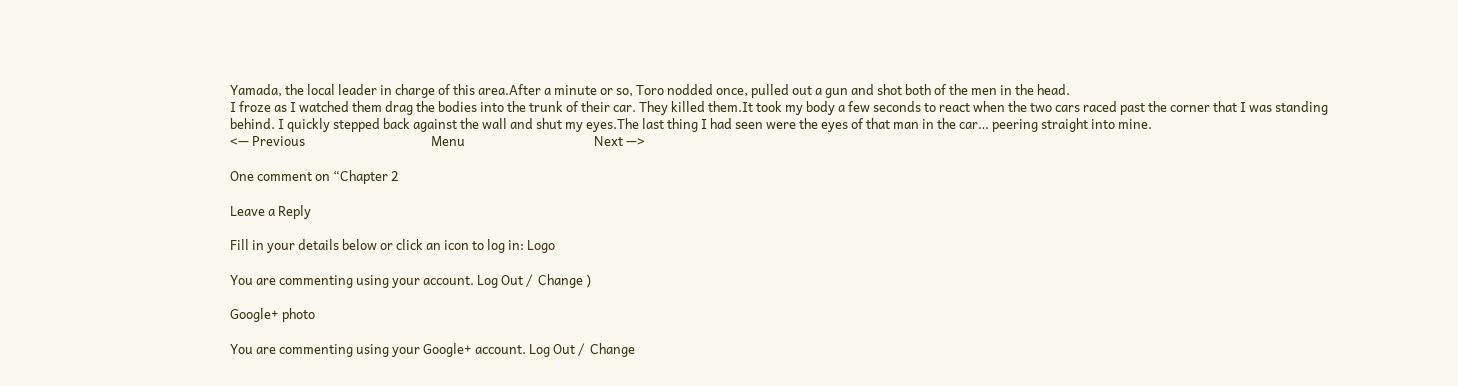Yamada, the local leader in charge of this area.After a minute or so, Toro nodded once, pulled out a gun and shot both of the men in the head.
I froze as I watched them drag the bodies into the trunk of their car. They killed them.It took my body a few seconds to react when the two cars raced past the corner that I was standing behind. I quickly stepped back against the wall and shut my eyes.The last thing I had seen were the eyes of that man in the car… peering straight into mine.
<— Previous                                          Menu                                           Next —>

One comment on “Chapter 2

Leave a Reply

Fill in your details below or click an icon to log in: Logo

You are commenting using your account. Log Out /  Change )

Google+ photo

You are commenting using your Google+ account. Log Out /  Change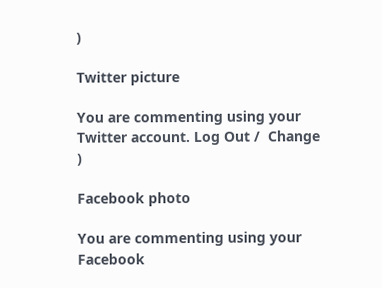)

Twitter picture

You are commenting using your Twitter account. Log Out /  Change )

Facebook photo

You are commenting using your Facebook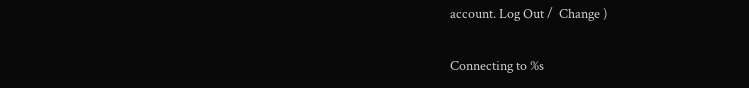account. Log Out /  Change )


Connecting to %s